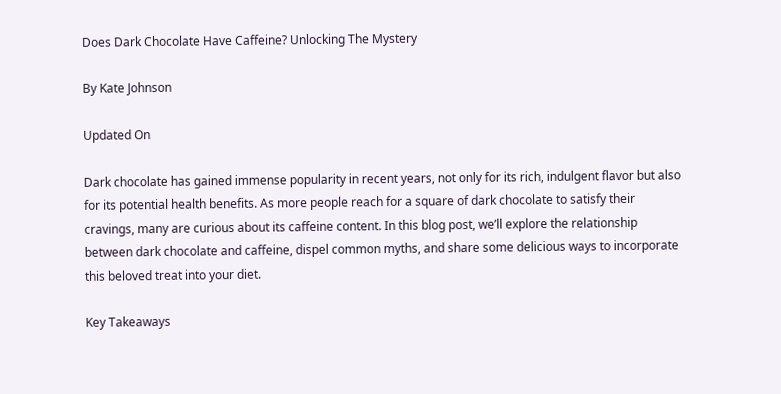Does Dark Chocolate Have Caffeine? Unlocking The Mystery

By Kate Johnson

Updated On

Dark chocolate has gained immense popularity in recent years, not only for its rich, indulgent flavor but also for its potential health benefits. As more people reach for a square of dark chocolate to satisfy their cravings, many are curious about its caffeine content. In this blog post, we’ll explore the relationship between dark chocolate and caffeine, dispel common myths, and share some delicious ways to incorporate this beloved treat into your diet.

Key Takeaways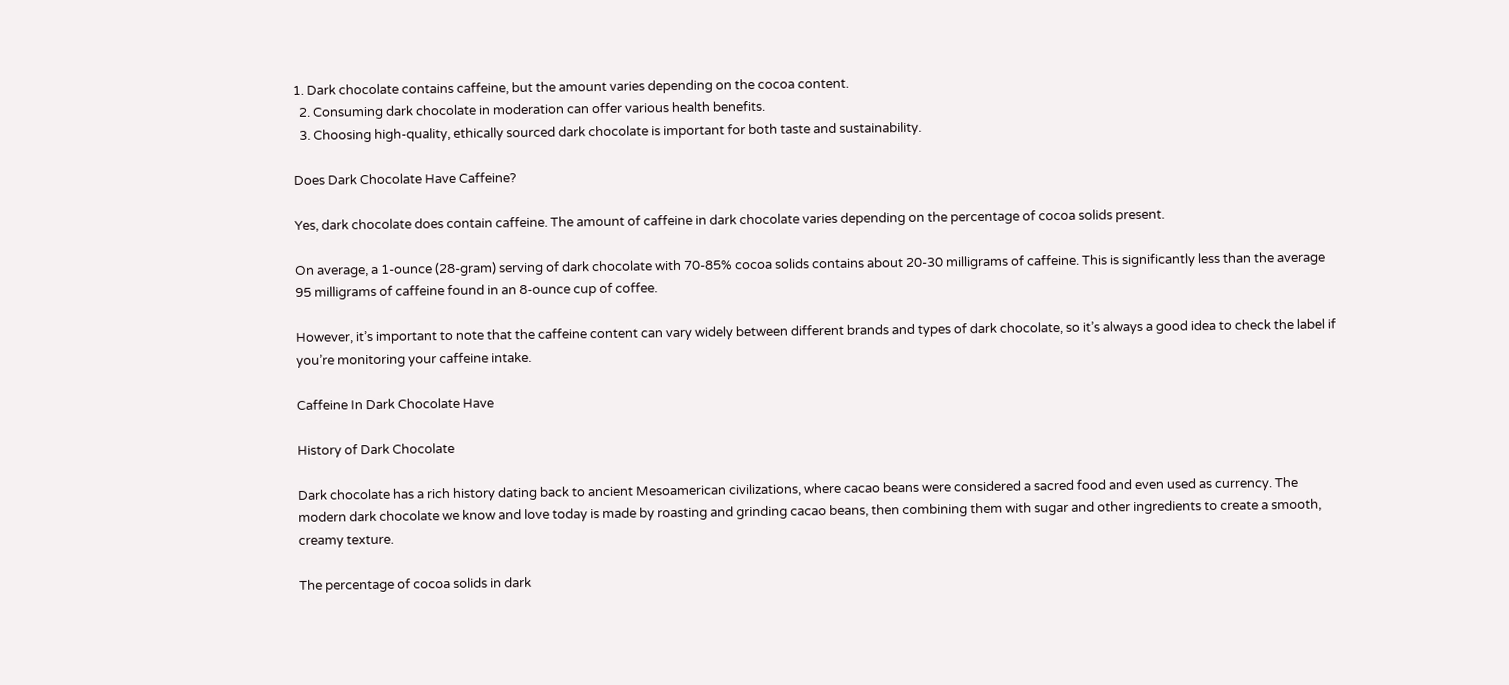1. Dark chocolate contains caffeine, but the amount varies depending on the cocoa content.
  2. Consuming dark chocolate in moderation can offer various health benefits.
  3. Choosing high-quality, ethically sourced dark chocolate is important for both taste and sustainability.

Does Dark Chocolate Have Caffeine?

Yes, dark chocolate does contain caffeine. The amount of caffeine in dark chocolate varies depending on the percentage of cocoa solids present.

On average, a 1-ounce (28-gram) serving of dark chocolate with 70-85% cocoa solids contains about 20-30 milligrams of caffeine. This is significantly less than the average 95 milligrams of caffeine found in an 8-ounce cup of coffee.

However, it’s important to note that the caffeine content can vary widely between different brands and types of dark chocolate, so it’s always a good idea to check the label if you’re monitoring your caffeine intake.

Caffeine In Dark Chocolate Have

History of Dark Chocolate

Dark chocolate has a rich history dating back to ancient Mesoamerican civilizations, where cacao beans were considered a sacred food and even used as currency. The modern dark chocolate we know and love today is made by roasting and grinding cacao beans, then combining them with sugar and other ingredients to create a smooth, creamy texture.

The percentage of cocoa solids in dark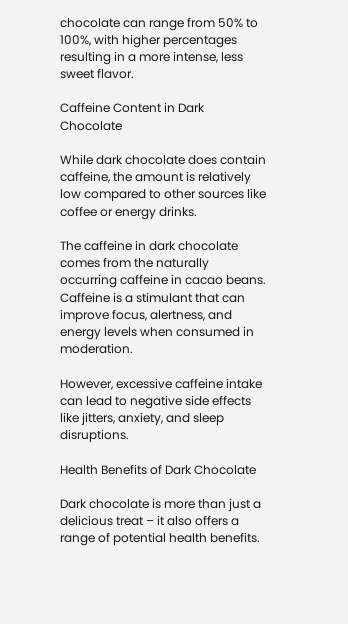chocolate can range from 50% to 100%, with higher percentages resulting in a more intense, less sweet flavor.

Caffeine Content in Dark Chocolate

While dark chocolate does contain caffeine, the amount is relatively low compared to other sources like coffee or energy drinks.

The caffeine in dark chocolate comes from the naturally occurring caffeine in cacao beans. Caffeine is a stimulant that can improve focus, alertness, and energy levels when consumed in moderation.

However, excessive caffeine intake can lead to negative side effects like jitters, anxiety, and sleep disruptions.

Health Benefits of Dark Chocolate

Dark chocolate is more than just a delicious treat – it also offers a range of potential health benefits.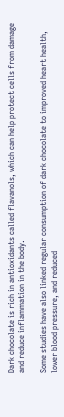Dark chocolate is rich in antioxidants called flavanols, which can help protect cells from damage and reduce inflammation in the body.

Some studies have also linked regular consumption of dark chocolate to improved heart health, lower blood pressure, and reduced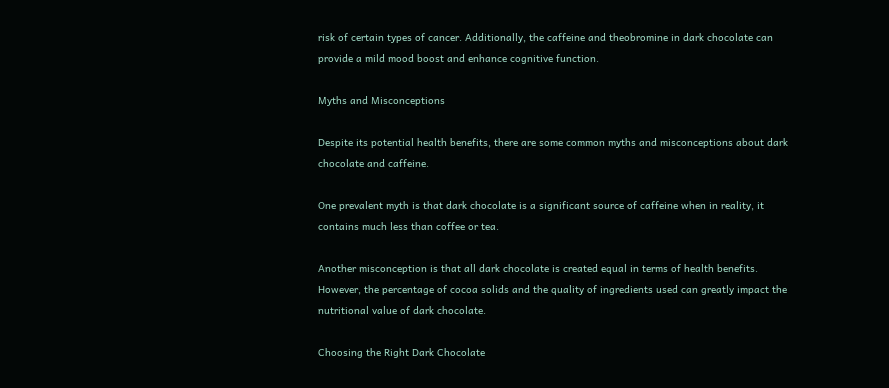risk of certain types of cancer. Additionally, the caffeine and theobromine in dark chocolate can provide a mild mood boost and enhance cognitive function.

Myths and Misconceptions

Despite its potential health benefits, there are some common myths and misconceptions about dark chocolate and caffeine.

One prevalent myth is that dark chocolate is a significant source of caffeine when in reality, it contains much less than coffee or tea.

Another misconception is that all dark chocolate is created equal in terms of health benefits. However, the percentage of cocoa solids and the quality of ingredients used can greatly impact the nutritional value of dark chocolate.

Choosing the Right Dark Chocolate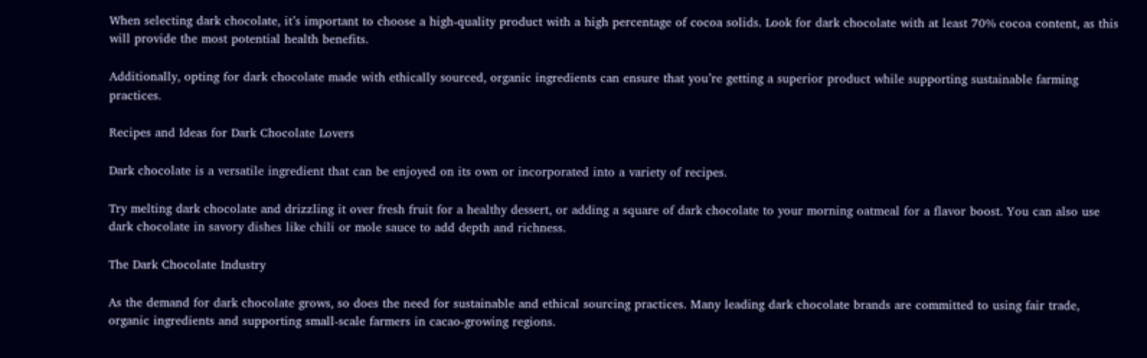When selecting dark chocolate, it’s important to choose a high-quality product with a high percentage of cocoa solids. Look for dark chocolate with at least 70% cocoa content, as this will provide the most potential health benefits.

Additionally, opting for dark chocolate made with ethically sourced, organic ingredients can ensure that you’re getting a superior product while supporting sustainable farming practices.

Recipes and Ideas for Dark Chocolate Lovers

Dark chocolate is a versatile ingredient that can be enjoyed on its own or incorporated into a variety of recipes.

Try melting dark chocolate and drizzling it over fresh fruit for a healthy dessert, or adding a square of dark chocolate to your morning oatmeal for a flavor boost. You can also use dark chocolate in savory dishes like chili or mole sauce to add depth and richness.

The Dark Chocolate Industry

As the demand for dark chocolate grows, so does the need for sustainable and ethical sourcing practices. Many leading dark chocolate brands are committed to using fair trade, organic ingredients and supporting small-scale farmers in cacao-growing regions.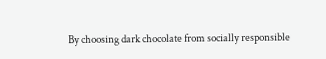By choosing dark chocolate from socially responsible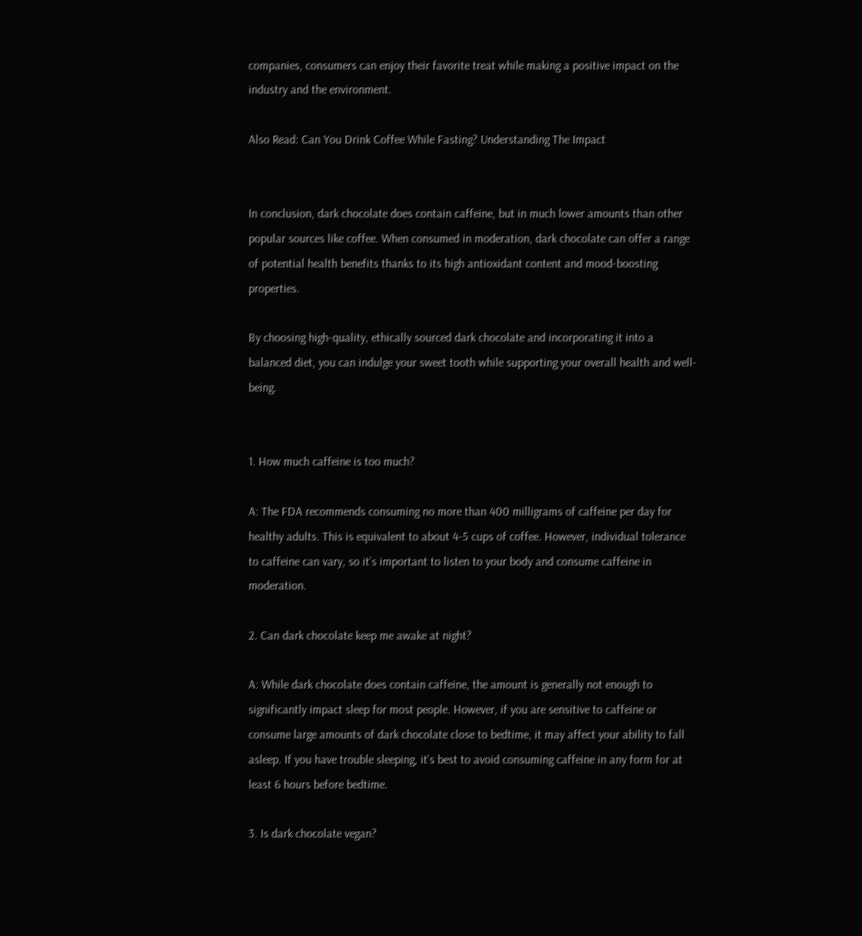companies, consumers can enjoy their favorite treat while making a positive impact on the industry and the environment.

Also Read: Can You Drink Coffee While Fasting? Understanding The Impact


In conclusion, dark chocolate does contain caffeine, but in much lower amounts than other popular sources like coffee. When consumed in moderation, dark chocolate can offer a range of potential health benefits thanks to its high antioxidant content and mood-boosting properties.

By choosing high-quality, ethically sourced dark chocolate and incorporating it into a balanced diet, you can indulge your sweet tooth while supporting your overall health and well-being.


1. How much caffeine is too much?

A: The FDA recommends consuming no more than 400 milligrams of caffeine per day for healthy adults. This is equivalent to about 4-5 cups of coffee. However, individual tolerance to caffeine can vary, so it’s important to listen to your body and consume caffeine in moderation.

2. Can dark chocolate keep me awake at night?

A: While dark chocolate does contain caffeine, the amount is generally not enough to significantly impact sleep for most people. However, if you are sensitive to caffeine or consume large amounts of dark chocolate close to bedtime, it may affect your ability to fall asleep. If you have trouble sleeping, it’s best to avoid consuming caffeine in any form for at least 6 hours before bedtime.

3. Is dark chocolate vegan?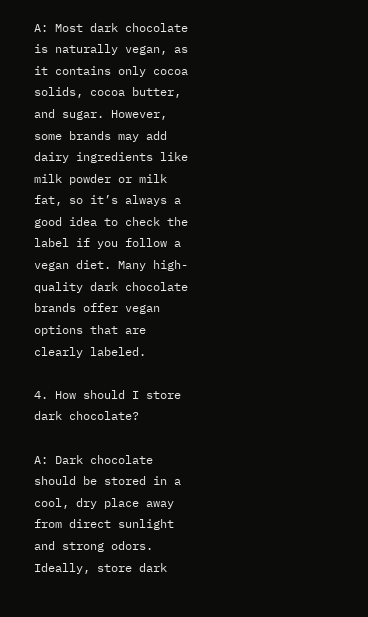A: Most dark chocolate is naturally vegan, as it contains only cocoa solids, cocoa butter, and sugar. However, some brands may add dairy ingredients like milk powder or milk fat, so it’s always a good idea to check the label if you follow a vegan diet. Many high-quality dark chocolate brands offer vegan options that are clearly labeled.

4. How should I store dark chocolate?

A: Dark chocolate should be stored in a cool, dry place away from direct sunlight and strong odors. Ideally, store dark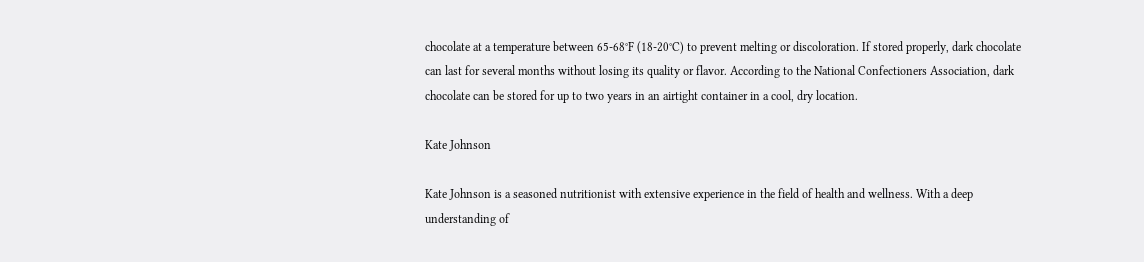chocolate at a temperature between 65-68°F (18-20°C) to prevent melting or discoloration. If stored properly, dark chocolate can last for several months without losing its quality or flavor. According to the National Confectioners Association, dark chocolate can be stored for up to two years in an airtight container in a cool, dry location.

Kate Johnson

Kate Johnson is a seasoned nutritionist with extensive experience in the field of health and wellness. With a deep understanding of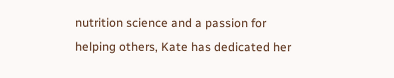nutrition science and a passion for helping others, Kate has dedicated her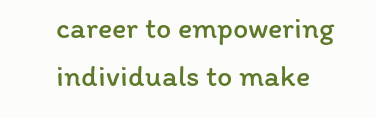career to empowering individuals to make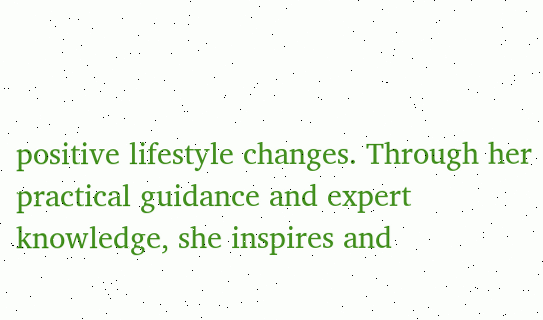positive lifestyle changes. Through her practical guidance and expert knowledge, she inspires and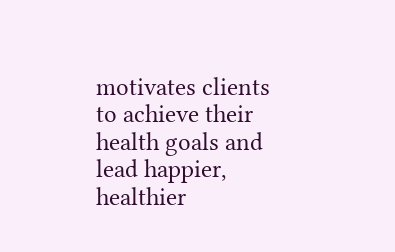motivates clients to achieve their health goals and lead happier, healthier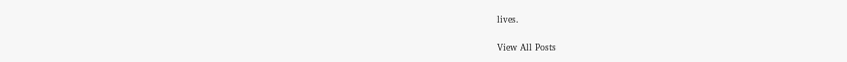lives.

View All Posts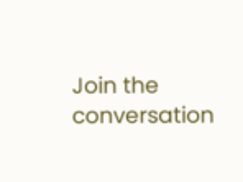Join the conversation